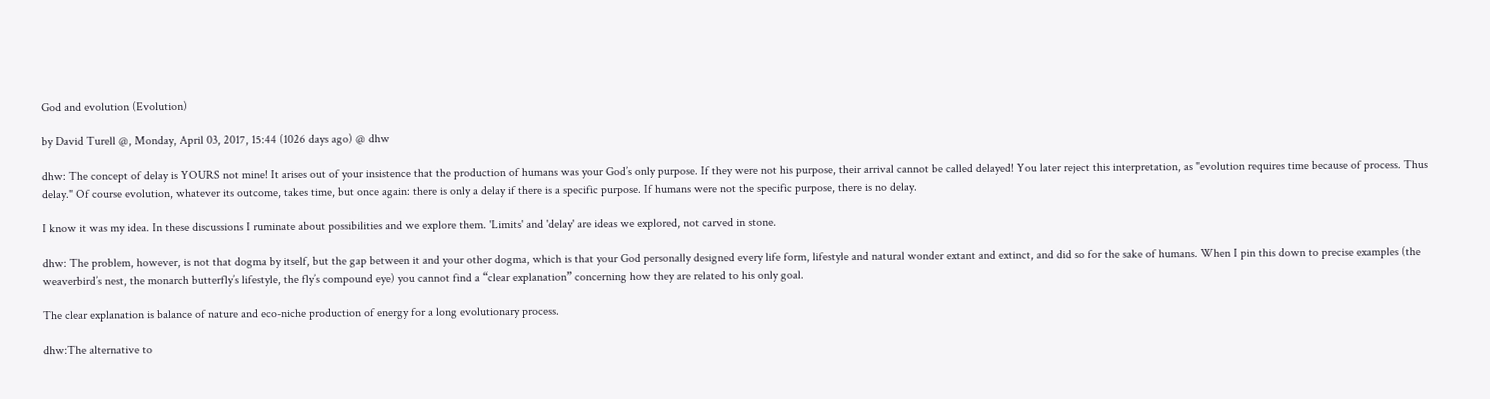God and evolution (Evolution)

by David Turell @, Monday, April 03, 2017, 15:44 (1026 days ago) @ dhw

dhw: The concept of delay is YOURS not mine! It arises out of your insistence that the production of humans was your God’s only purpose. If they were not his purpose, their arrival cannot be called delayed! You later reject this interpretation, as "evolution requires time because of process. Thus delay." Of course evolution, whatever its outcome, takes time, but once again: there is only a delay if there is a specific purpose. If humans were not the specific purpose, there is no delay.

I know it was my idea. In these discussions I ruminate about possibilities and we explore them. 'Limits' and 'delay' are ideas we explored, not carved in stone.

dhw: The problem, however, is not that dogma by itself, but the gap between it and your other dogma, which is that your God personally designed every life form, lifestyle and natural wonder extant and extinct, and did so for the sake of humans. When I pin this down to precise examples (the weaverbird’s nest, the monarch butterfly’s lifestyle, the fly’s compound eye) you cannot find a “clear explanation” concerning how they are related to his only goal.

The clear explanation is balance of nature and eco-niche production of energy for a long evolutionary process.

dhw:The alternative to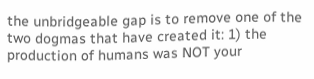the unbridgeable gap is to remove one of the two dogmas that have created it: 1) the production of humans was NOT your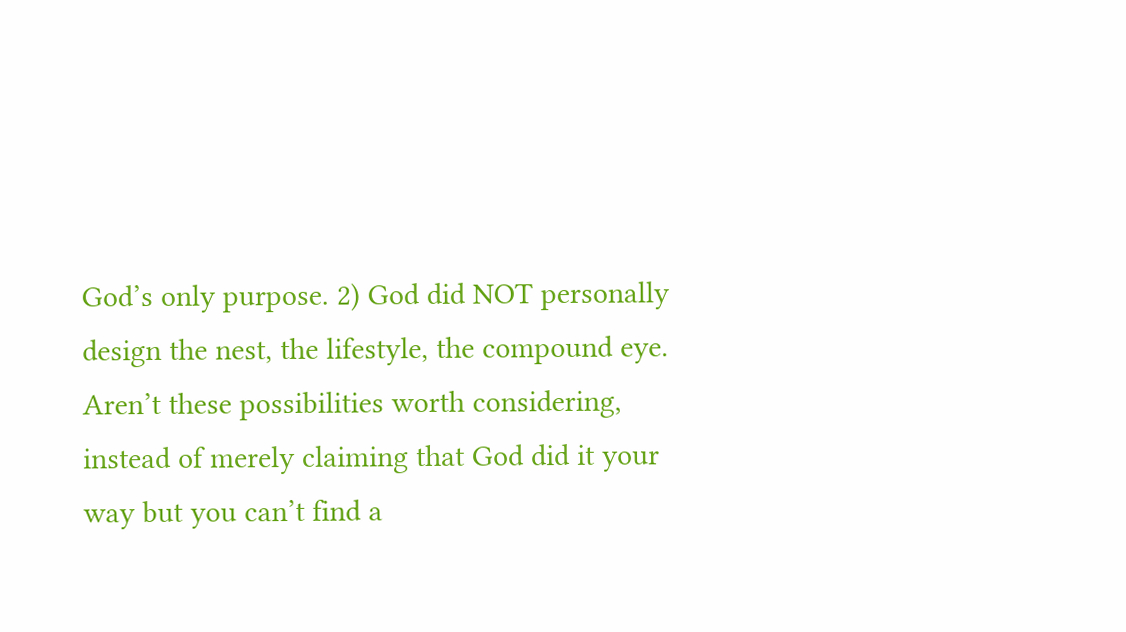God’s only purpose. 2) God did NOT personally design the nest, the lifestyle, the compound eye. Aren’t these possibilities worth considering, instead of merely claiming that God did it your way but you can’t find a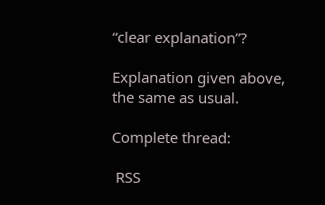“clear explanation”?

Explanation given above, the same as usual.

Complete thread:

 RSS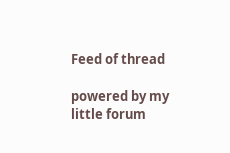Feed of thread

powered by my little forum